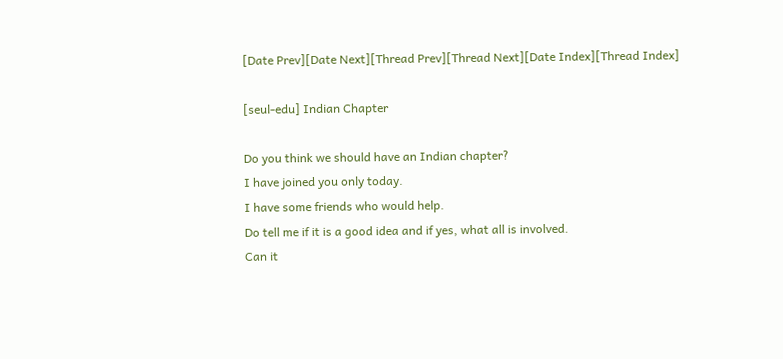[Date Prev][Date Next][Thread Prev][Thread Next][Date Index][Thread Index]

[seul-edu] Indian Chapter

Do you think we should have an Indian chapter?
I have joined you only today.
I have some friends who would help.
Do tell me if it is a good idea and if yes, what all is involved.
Can it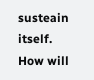susteain itself. How will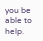you be able to help.